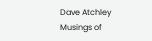Dave Atchley Musings of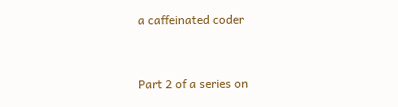a caffeinated coder


Part 2 of a series on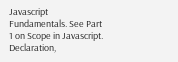Javascript Fundamentals. See Part 1 on Scope in Javascript. Declaration,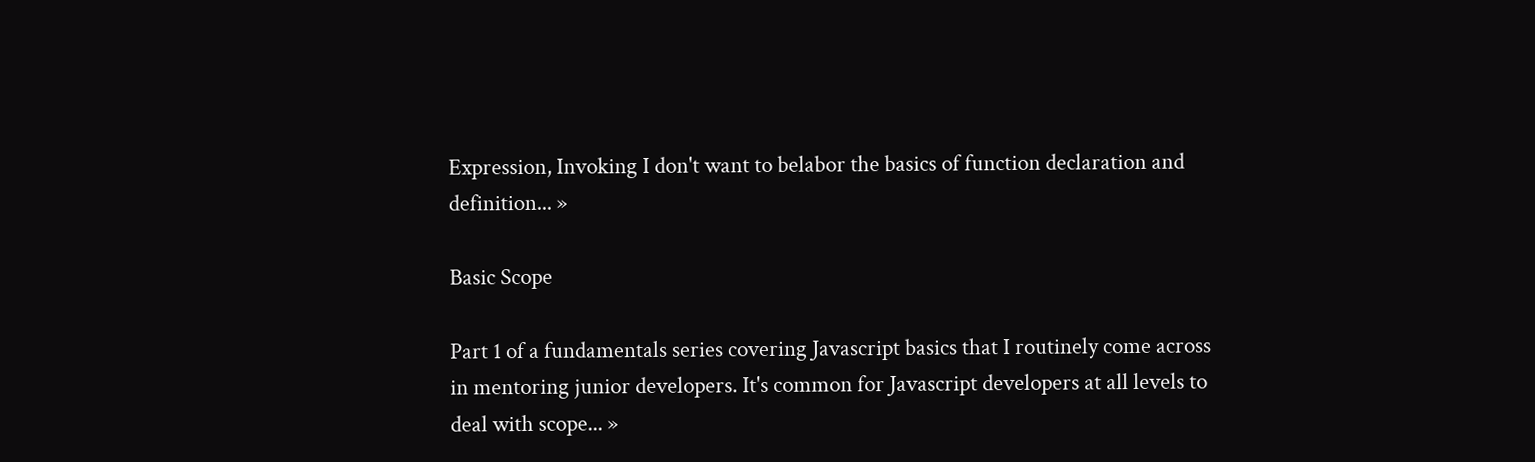Expression, Invoking I don't want to belabor the basics of function declaration and definition... »

Basic Scope

Part 1 of a fundamentals series covering Javascript basics that I routinely come across in mentoring junior developers. It's common for Javascript developers at all levels to deal with scope... »